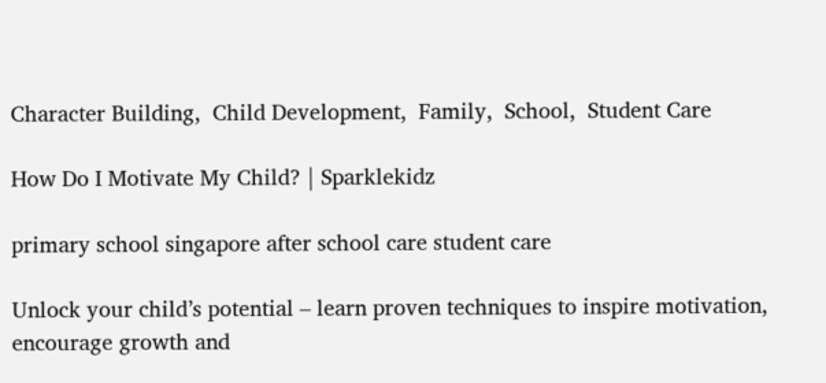Character Building,  Child Development,  Family,  School,  Student Care

How Do I Motivate My Child? | Sparklekidz

primary school singapore after school care student care

Unlock your child’s potential – learn proven techniques to inspire motivation, encourage growth and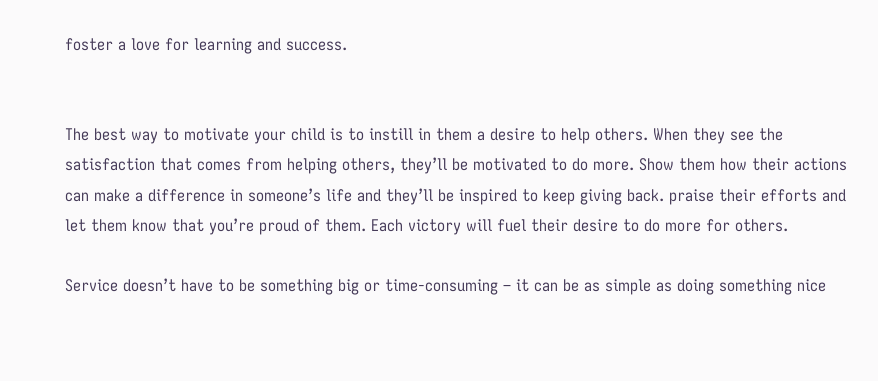foster a love for learning and success.


The best way to motivate your child is to instill in them a desire to help others. When they see the satisfaction that comes from helping others, they’ll be motivated to do more. Show them how their actions can make a difference in someone’s life and they’ll be inspired to keep giving back. praise their efforts and let them know that you’re proud of them. Each victory will fuel their desire to do more for others.

Service doesn’t have to be something big or time-consuming – it can be as simple as doing something nice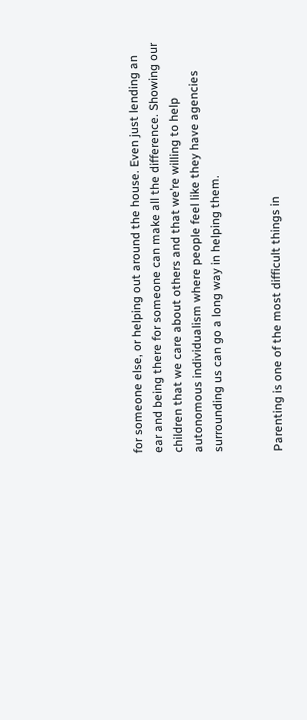for someone else, or helping out around the house. Even just lending an ear and being there for someone can make all the difference. Showing our children that we care about others and that we’re willing to help autonomous individualism where people feel like they have agencies surrounding us can go a long way in helping them.


Parenting is one of the most difficult things in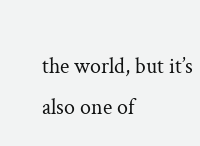the world, but it’s also one of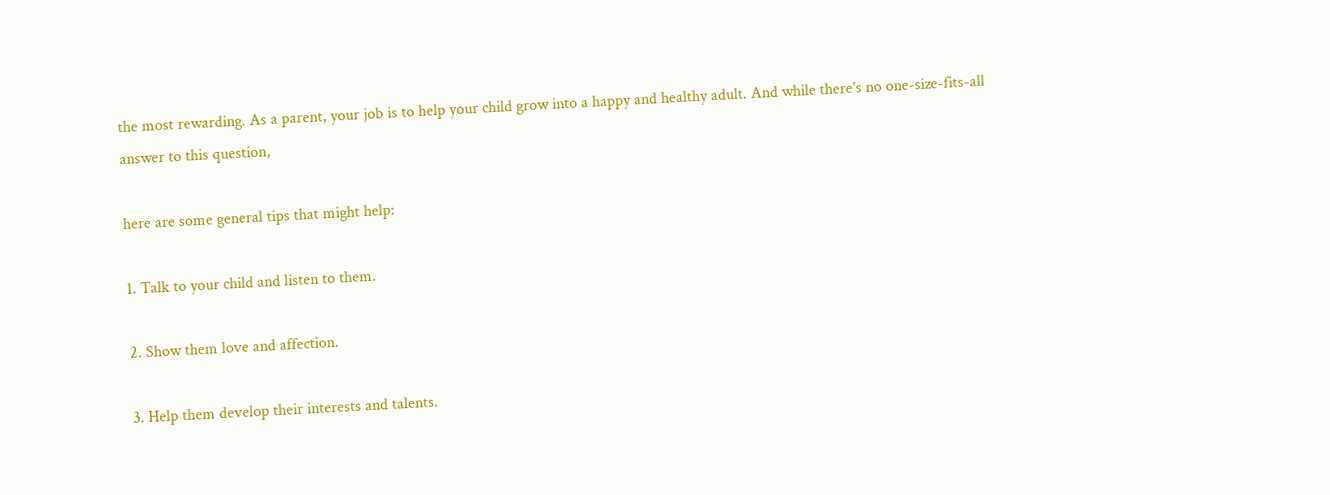the most rewarding. As a parent, your job is to help your child grow into a happy and healthy adult. And while there’s no one-size-fits-all answer to this question,

here are some general tips that might help:

1. Talk to your child and listen to them.

2. Show them love and affection.

3. Help them develop their interests and talents.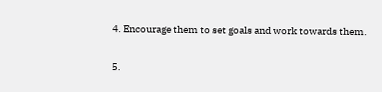4. Encourage them to set goals and work towards them.

5.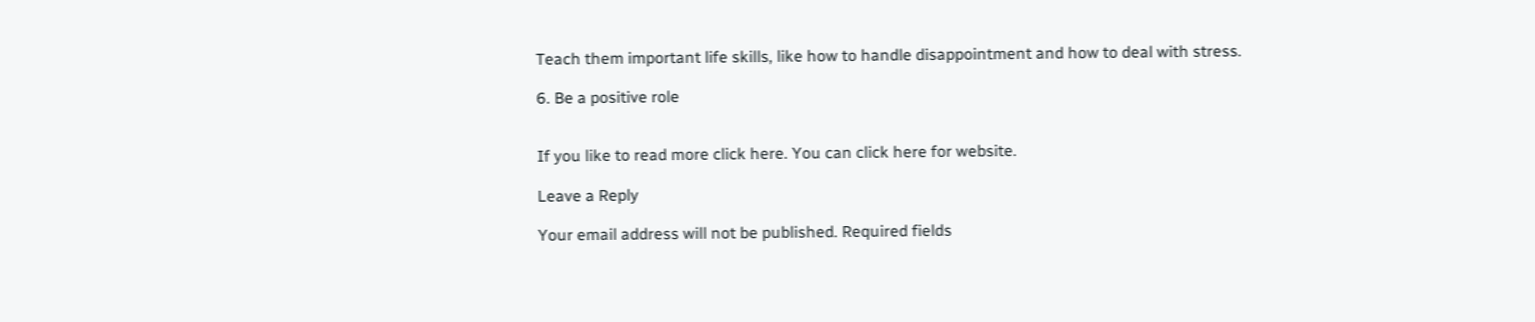Teach them important life skills, like how to handle disappointment and how to deal with stress.

6. Be a positive role


If you like to read more click here. You can click here for website.

Leave a Reply

Your email address will not be published. Required fields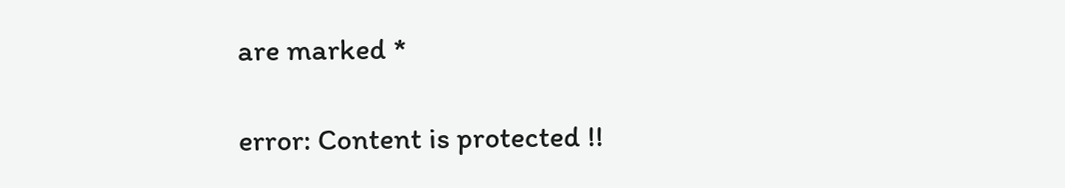are marked *

error: Content is protected !!